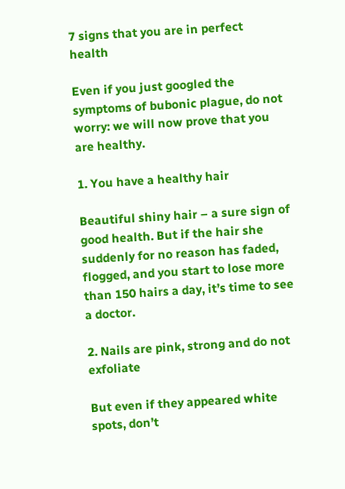7 signs that you are in perfect health

Even if you just googled the symptoms of bubonic plague, do not worry: we will now prove that you are healthy.

1. You have a healthy hair

Beautiful shiny hair – a sure sign of good health. But if the hair she suddenly for no reason has faded, flogged, and you start to lose more than 150 hairs a day, it’s time to see a doctor.

2. Nails are pink, strong and do not exfoliate

But even if they appeared white spots, don’t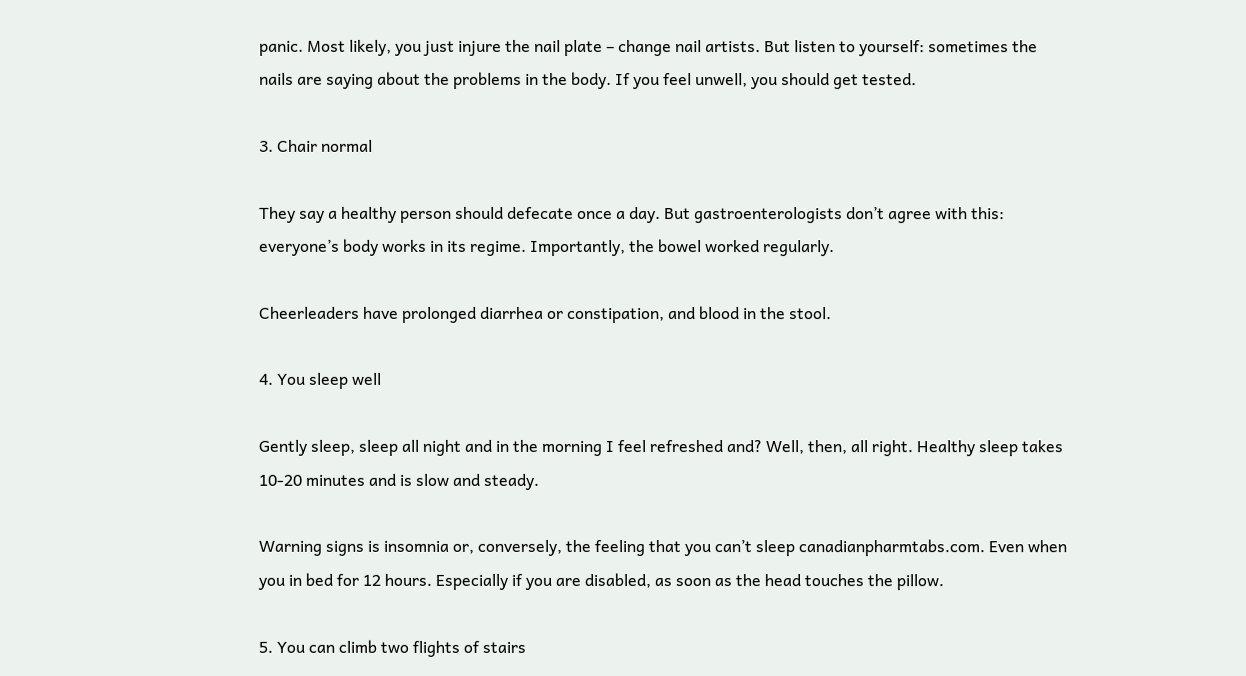panic. Most likely, you just injure the nail plate – change nail artists. But listen to yourself: sometimes the nails are saying about the problems in the body. If you feel unwell, you should get tested.

3. Chair normal

They say a healthy person should defecate once a day. But gastroenterologists don’t agree with this: everyone’s body works in its regime. Importantly, the bowel worked regularly.

Cheerleaders have prolonged diarrhea or constipation, and blood in the stool.

4. You sleep well

Gently sleep, sleep all night and in the morning I feel refreshed and? Well, then, all right. Healthy sleep takes 10-20 minutes and is slow and steady.

Warning signs is insomnia or, conversely, the feeling that you can’t sleep canadianpharmtabs.com. Even when you in bed for 12 hours. Especially if you are disabled, as soon as the head touches the pillow.

5. You can climb two flights of stairs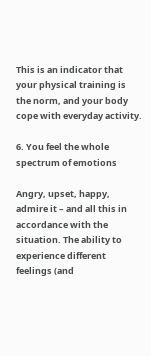This is an indicator that your physical training is the norm, and your body cope with everyday activity.

6. You feel the whole spectrum of emotions

Angry, upset, happy, admire it – and all this in accordance with the situation. The ability to experience different feelings (and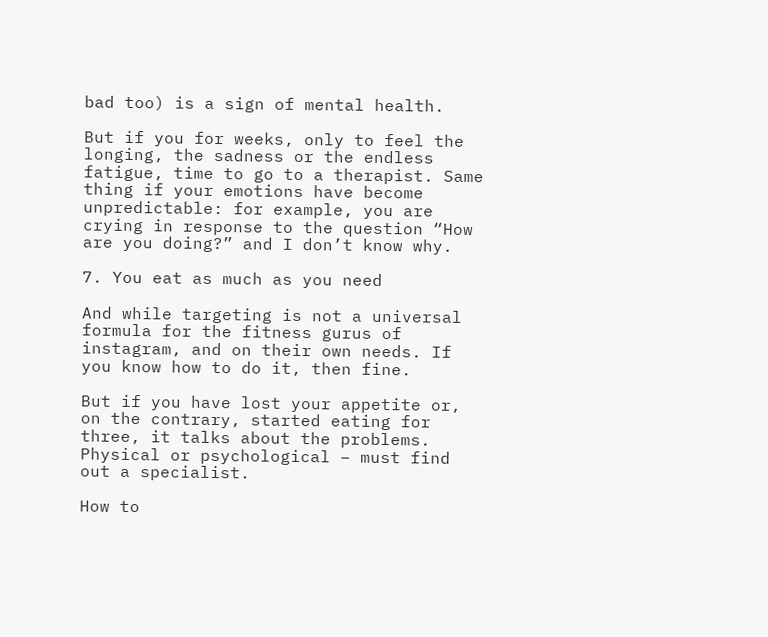bad too) is a sign of mental health.

But if you for weeks, only to feel the longing, the sadness or the endless fatigue, time to go to a therapist. Same thing if your emotions have become unpredictable: for example, you are crying in response to the question “How are you doing?” and I don’t know why.

7. You eat as much as you need

And while targeting is not a universal formula for the fitness gurus of instagram, and on their own needs. If you know how to do it, then fine.

But if you have lost your appetite or, on the contrary, started eating for three, it talks about the problems. Physical or psychological – must find out a specialist.

How to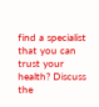find a specialist that you can trust your health? Discuss the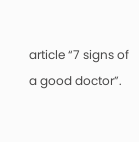article “7 signs of a good doctor”.